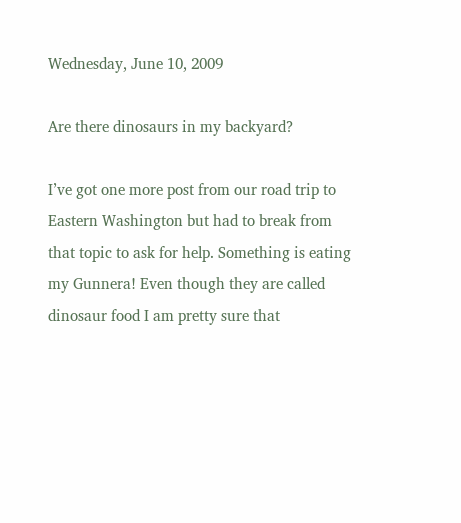Wednesday, June 10, 2009

Are there dinosaurs in my backyard?

I’ve got one more post from our road trip to Eastern Washington but had to break from that topic to ask for help. Something is eating my Gunnera! Even though they are called dinosaur food I am pretty sure that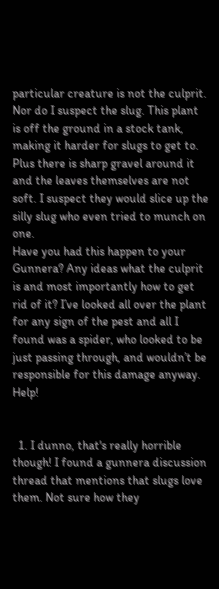particular creature is not the culprit. Nor do I suspect the slug. This plant is off the ground in a stock tank, making it harder for slugs to get to. Plus there is sharp gravel around it and the leaves themselves are not soft. I suspect they would slice up the silly slug who even tried to munch on one.
Have you had this happen to your Gunnera? Any ideas what the culprit is and most importantly how to get rid of it? I’ve looked all over the plant for any sign of the pest and all I found was a spider, who looked to be just passing through, and wouldn’t be responsible for this damage anyway. Help!


  1. I dunno, that's really horrible though! I found a gunnera discussion thread that mentions that slugs love them. Not sure how they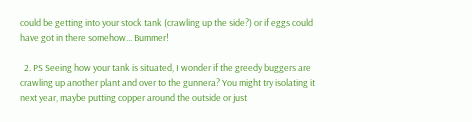could be getting into your stock tank (crawling up the side?) or if eggs could have got in there somehow... Bummer!

  2. PS Seeing how your tank is situated, I wonder if the greedy buggers are crawling up another plant and over to the gunnera? You might try isolating it next year, maybe putting copper around the outside or just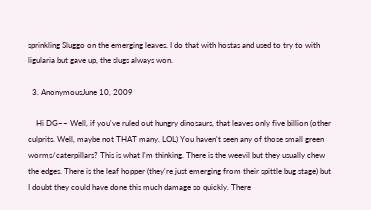sprinkling Sluggo on the emerging leaves. I do that with hostas and used to try to with ligularia but gave up, the slugs always won.

  3. AnonymousJune 10, 2009

    Hi DG~~ Well, if you've ruled out hungry dinosaurs, that leaves only five billion (other culprits. Well, maybe not THAT many. LOL) You haven't seen any of those small green worms/caterpillars? This is what I'm thinking. There is the weevil but they usually chew the edges. There is the leaf hopper (they're just emerging from their spittle bug stage) but I doubt they could have done this much damage so quickly. There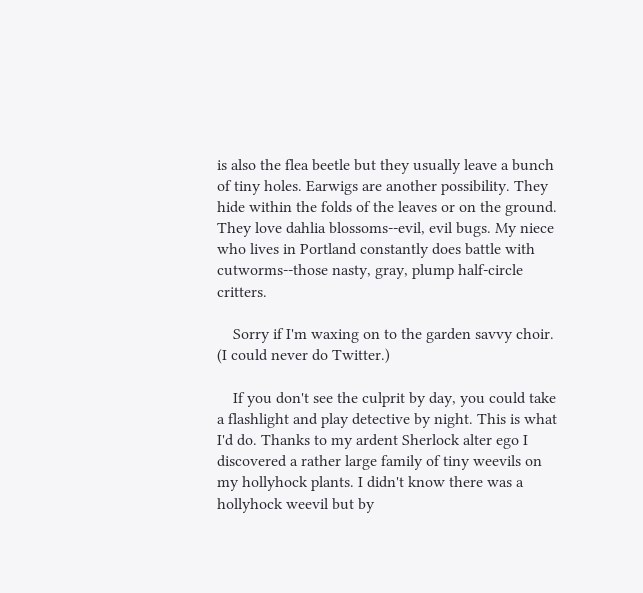is also the flea beetle but they usually leave a bunch of tiny holes. Earwigs are another possibility. They hide within the folds of the leaves or on the ground. They love dahlia blossoms--evil, evil bugs. My niece who lives in Portland constantly does battle with cutworms--those nasty, gray, plump half-circle critters.

    Sorry if I'm waxing on to the garden savvy choir. (I could never do Twitter.)

    If you don't see the culprit by day, you could take a flashlight and play detective by night. This is what I'd do. Thanks to my ardent Sherlock alter ego I discovered a rather large family of tiny weevils on my hollyhock plants. I didn't know there was a hollyhock weevil but by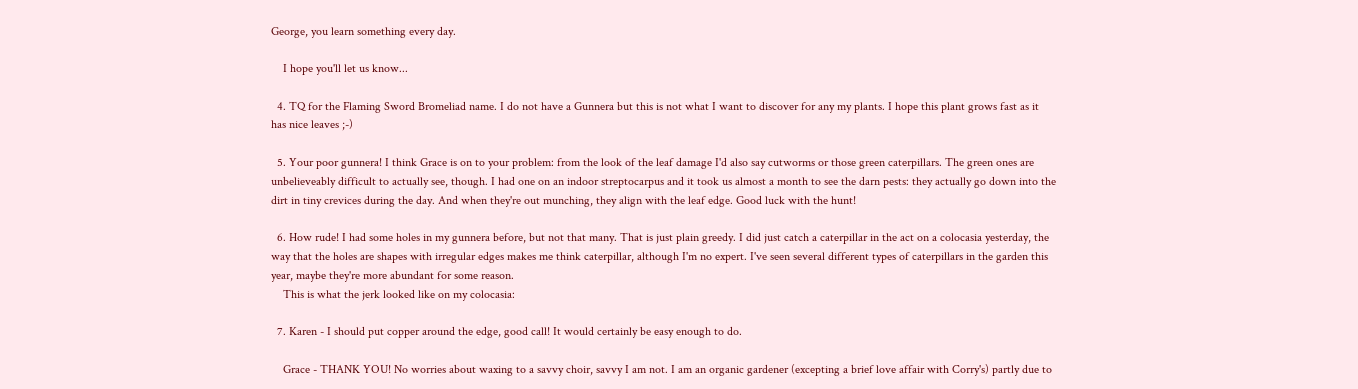George, you learn something every day.

    I hope you'll let us know...

  4. TQ for the Flaming Sword Bromeliad name. I do not have a Gunnera but this is not what I want to discover for any my plants. I hope this plant grows fast as it has nice leaves ;-)

  5. Your poor gunnera! I think Grace is on to your problem: from the look of the leaf damage I'd also say cutworms or those green caterpillars. The green ones are unbelieveably difficult to actually see, though. I had one on an indoor streptocarpus and it took us almost a month to see the darn pests: they actually go down into the dirt in tiny crevices during the day. And when they're out munching, they align with the leaf edge. Good luck with the hunt!

  6. How rude! I had some holes in my gunnera before, but not that many. That is just plain greedy. I did just catch a caterpillar in the act on a colocasia yesterday, the way that the holes are shapes with irregular edges makes me think caterpillar, although I'm no expert. I've seen several different types of caterpillars in the garden this year, maybe they're more abundant for some reason.
    This is what the jerk looked like on my colocasia:

  7. Karen - I should put copper around the edge, good call! It would certainly be easy enough to do.

    Grace - THANK YOU! No worries about waxing to a savvy choir, savvy I am not. I am an organic gardener (excepting a brief love affair with Corry's) partly due to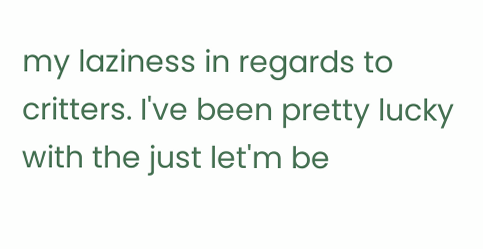my laziness in regards to critters. I've been pretty lucky with the just let'm be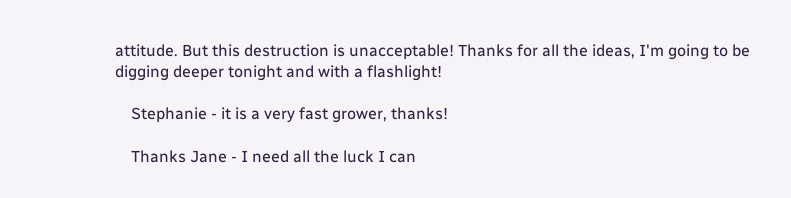attitude. But this destruction is unacceptable! Thanks for all the ideas, I'm going to be digging deeper tonight and with a flashlight!

    Stephanie - it is a very fast grower, thanks!

    Thanks Jane - I need all the luck I can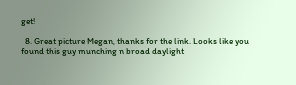get!

  8. Great picture Megan, thanks for the link. Looks like you found this guy munching n broad daylight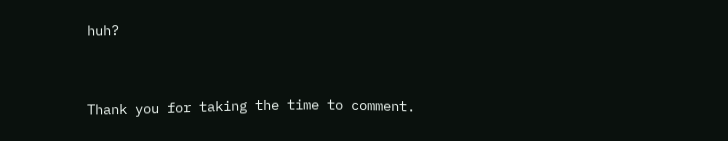huh?


Thank you for taking the time to comment.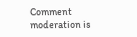Comment moderation is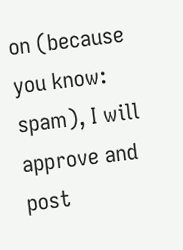on (because you know: spam), I will approve and post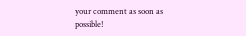your comment as soon as possible!